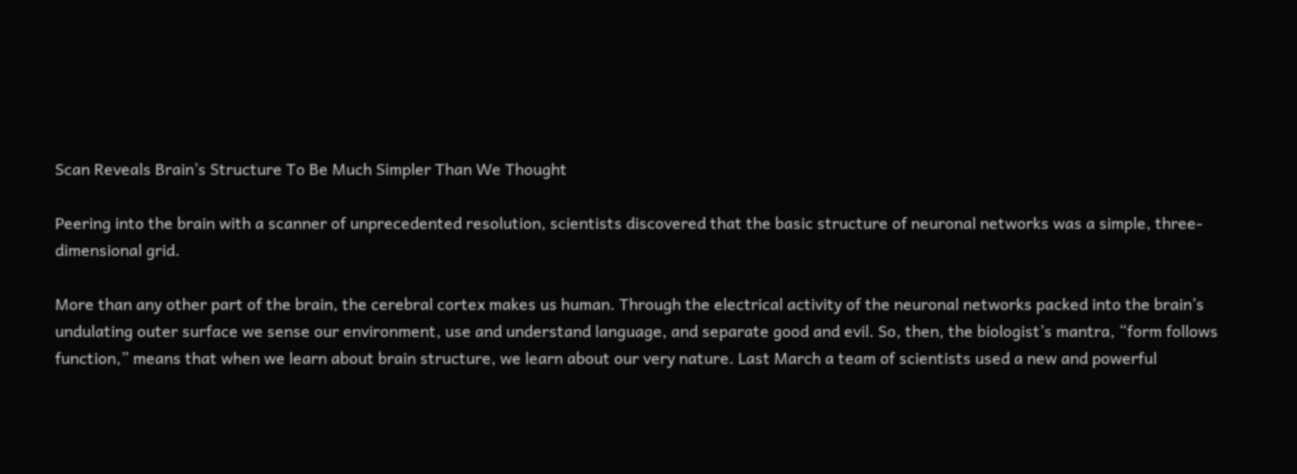Scan Reveals Brain’s Structure To Be Much Simpler Than We Thought

Peering into the brain with a scanner of unprecedented resolution, scientists discovered that the basic structure of neuronal networks was a simple, three-dimensional grid.

More than any other part of the brain, the cerebral cortex makes us human. Through the electrical activity of the neuronal networks packed into the brain’s undulating outer surface we sense our environment, use and understand language, and separate good and evil. So, then, the biologist’s mantra, “form follows function,” means that when we learn about brain structure, we learn about our very nature. Last March a team of scientists used a new and powerful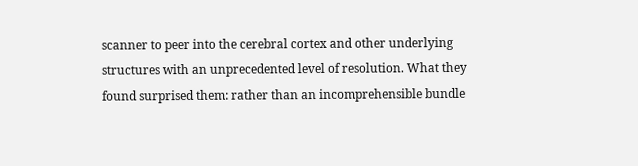scanner to peer into the cerebral cortex and other underlying structures with an unprecedented level of resolution. What they found surprised them: rather than an incomprehensible bundle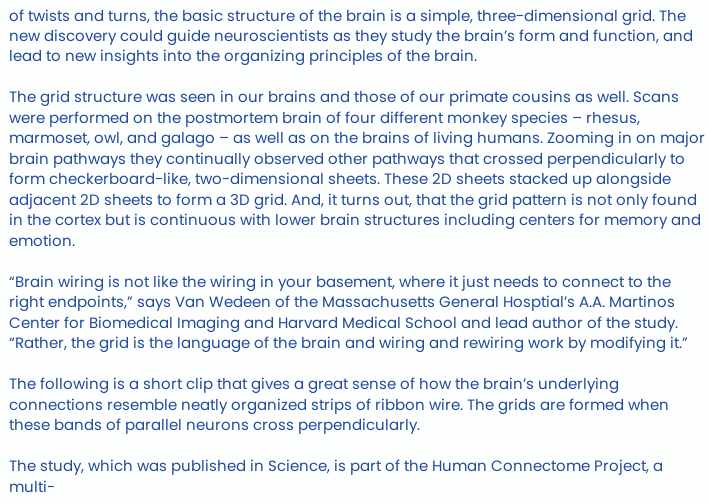of twists and turns, the basic structure of the brain is a simple, three-dimensional grid. The new discovery could guide neuroscientists as they study the brain’s form and function, and lead to new insights into the organizing principles of the brain.

The grid structure was seen in our brains and those of our primate cousins as well. Scans were performed on the postmortem brain of four different monkey species – rhesus, marmoset, owl, and galago – as well as on the brains of living humans. Zooming in on major brain pathways they continually observed other pathways that crossed perpendicularly to form checkerboard-like, two-dimensional sheets. These 2D sheets stacked up alongside adjacent 2D sheets to form a 3D grid. And, it turns out, that the grid pattern is not only found in the cortex but is continuous with lower brain structures including centers for memory and emotion.

“Brain wiring is not like the wiring in your basement, where it just needs to connect to the right endpoints,” says Van Wedeen of the Massachusetts General Hosptial’s A.A. Martinos Center for Biomedical Imaging and Harvard Medical School and lead author of the study. “Rather, the grid is the language of the brain and wiring and rewiring work by modifying it.”

The following is a short clip that gives a great sense of how the brain’s underlying connections resemble neatly organized strips of ribbon wire. The grids are formed when these bands of parallel neurons cross perpendicularly.

The study, which was published in Science, is part of the Human Connectome Project, a multi-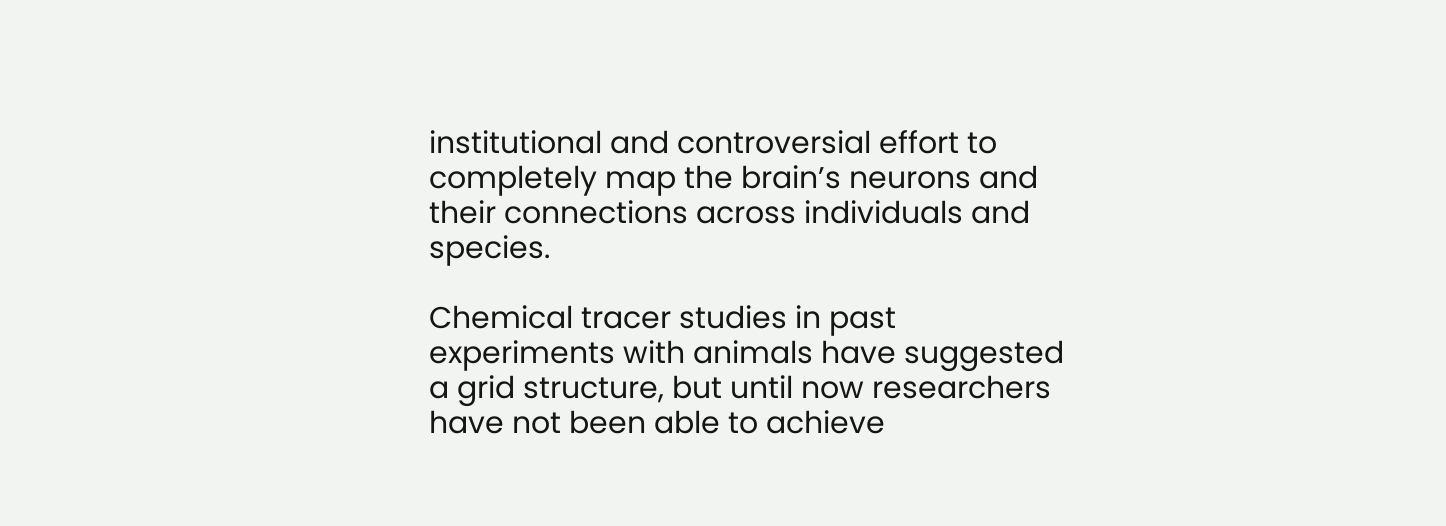institutional and controversial effort to completely map the brain’s neurons and their connections across individuals and species.

Chemical tracer studies in past experiments with animals have suggested a grid structure, but until now researchers have not been able to achieve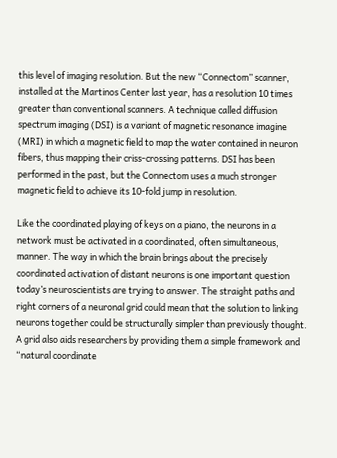this level of imaging resolution. But the new “Connectom” scanner, installed at the Martinos Center last year, has a resolution 10 times greater than conventional scanners. A technique called diffusion spectrum imaging (DSI) is a variant of magnetic resonance imagine (MRI) in which a magnetic field to map the water contained in neuron fibers, thus mapping their criss-crossing patterns. DSI has been performed in the past, but the Connectom uses a much stronger magnetic field to achieve its 10-fold jump in resolution.

Like the coordinated playing of keys on a piano, the neurons in a network must be activated in a coordinated, often simultaneous, manner. The way in which the brain brings about the precisely coordinated activation of distant neurons is one important question today’s neuroscientists are trying to answer. The straight paths and right corners of a neuronal grid could mean that the solution to linking neurons together could be structurally simpler than previously thought. A grid also aids researchers by providing them a simple framework and “natural coordinate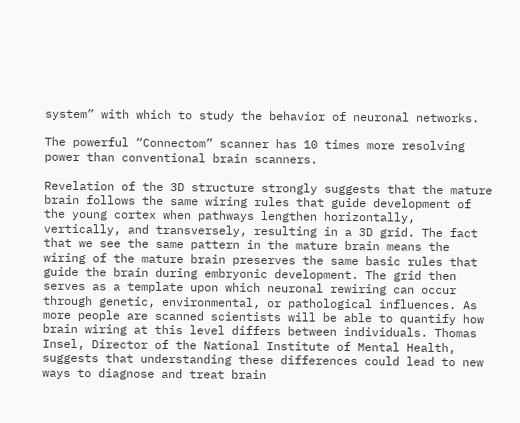system” with which to study the behavior of neuronal networks.

The powerful “Connectom” scanner has 10 times more resolving power than conventional brain scanners.

Revelation of the 3D structure strongly suggests that the mature brain follows the same wiring rules that guide development of the young cortex when pathways lengthen horizontally, vertically, and transversely, resulting in a 3D grid. The fact that we see the same pattern in the mature brain means the wiring of the mature brain preserves the same basic rules that guide the brain during embryonic development. The grid then serves as a template upon which neuronal rewiring can occur through genetic, environmental, or pathological influences. As more people are scanned scientists will be able to quantify how brain wiring at this level differs between individuals. Thomas Insel, Director of the National Institute of Mental Health, suggests that understanding these differences could lead to new ways to diagnose and treat brain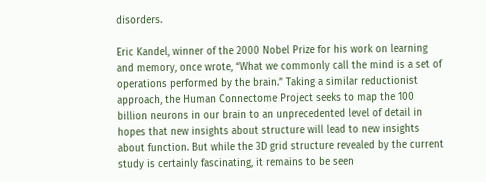disorders.

Eric Kandel, winner of the 2000 Nobel Prize for his work on learning and memory, once wrote, “What we commonly call the mind is a set of operations performed by the brain.” Taking a similar reductionist approach, the Human Connectome Project seeks to map the 100 billion neurons in our brain to an unprecedented level of detail in hopes that new insights about structure will lead to new insights about function. But while the 3D grid structure revealed by the current study is certainly fascinating, it remains to be seen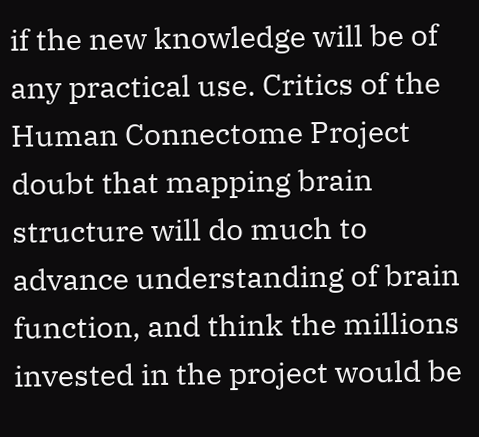if the new knowledge will be of any practical use. Critics of the Human Connectome Project doubt that mapping brain structure will do much to advance understanding of brain function, and think the millions invested in the project would be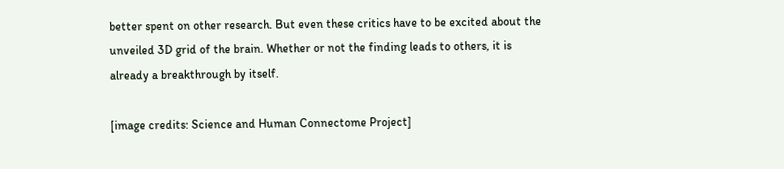better spent on other research. But even these critics have to be excited about the unveiled 3D grid of the brain. Whether or not the finding leads to others, it is already a breakthrough by itself.

[image credits: Science and Human Connectome Project]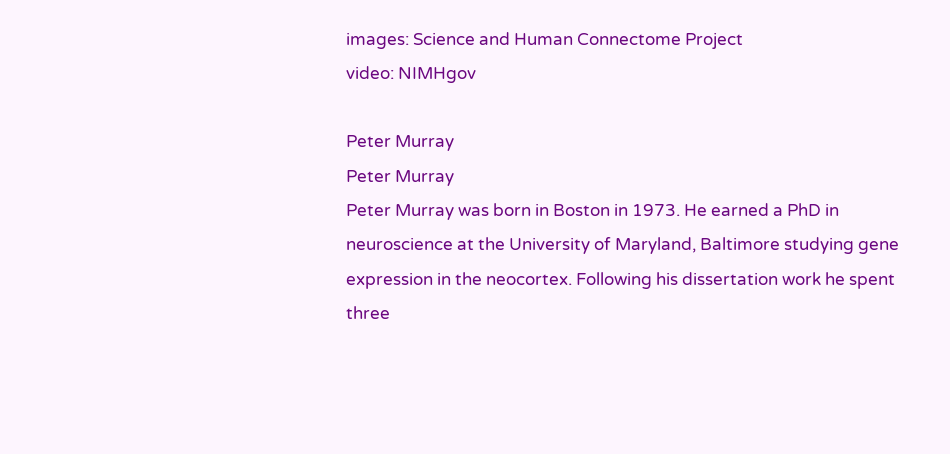images: Science and Human Connectome Project
video: NIMHgov

Peter Murray
Peter Murray
Peter Murray was born in Boston in 1973. He earned a PhD in neuroscience at the University of Maryland, Baltimore studying gene expression in the neocortex. Following his dissertation work he spent three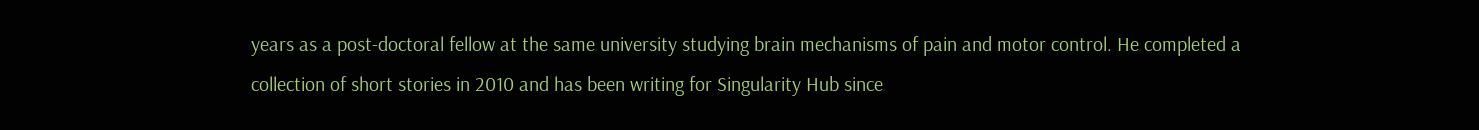years as a post-doctoral fellow at the same university studying brain mechanisms of pain and motor control. He completed a collection of short stories in 2010 and has been writing for Singularity Hub since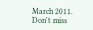March 2011.
Don't miss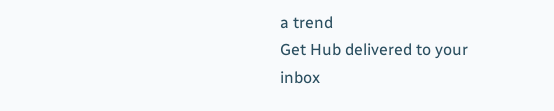a trend
Get Hub delivered to your inbox